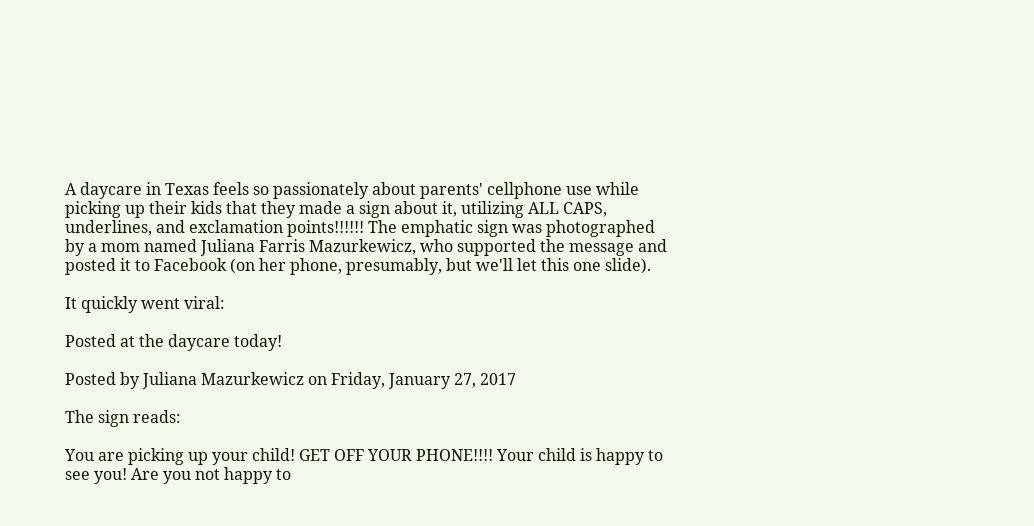A daycare in Texas feels so passionately about parents' cellphone use while picking up their kids that they made a sign about it, utilizing ALL CAPS, underlines, and exclamation points!!!!!! The emphatic sign was photographed by a mom named Juliana Farris Mazurkewicz, who supported the message and posted it to Facebook (on her phone, presumably, but we'll let this one slide).

It quickly went viral:

Posted at the daycare today!

Posted by Juliana Mazurkewicz on Friday, January 27, 2017

The sign reads:

You are picking up your child! GET OFF YOUR PHONE!!!! Your child is happy to see you! Are you not happy to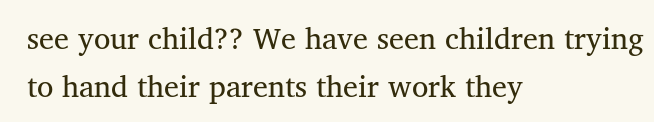see your child?? We have seen children trying to hand their parents their work they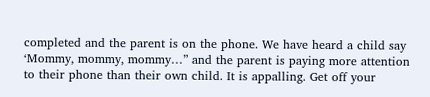completed and the parent is on the phone. We have heard a child say ‘Mommy, mommy, mommy…” and the parent is paying more attention to their phone than their own child. It is appalling. Get off your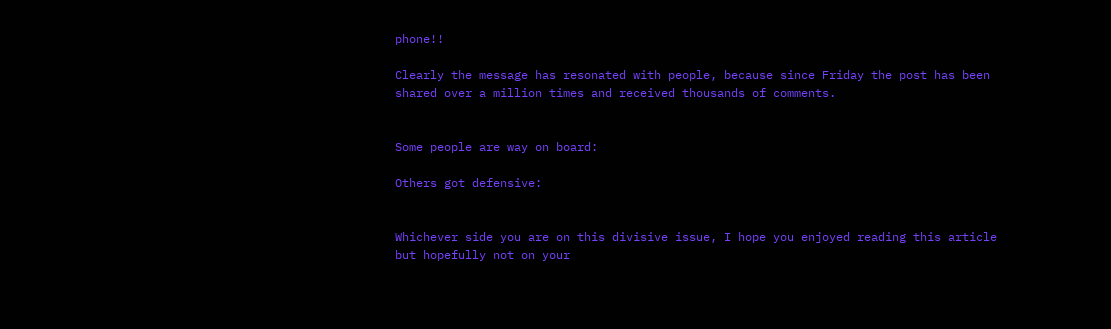phone!!

Clearly the message has resonated with people, because since Friday the post has been shared over a million times and received thousands of comments.


Some people are way on board:

Others got defensive:


Whichever side you are on this divisive issue, I hope you enjoyed reading this article but hopefully not on your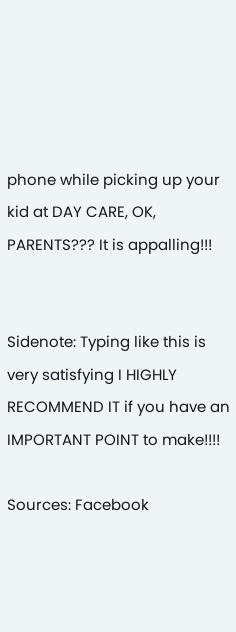phone while picking up your kid at DAY CARE, OK, PARENTS??? It is appalling!!!


Sidenote: Typing like this is very satisfying I HIGHLY RECOMMEND IT if you have an IMPORTANT POINT to make!!!!

Sources: Facebook